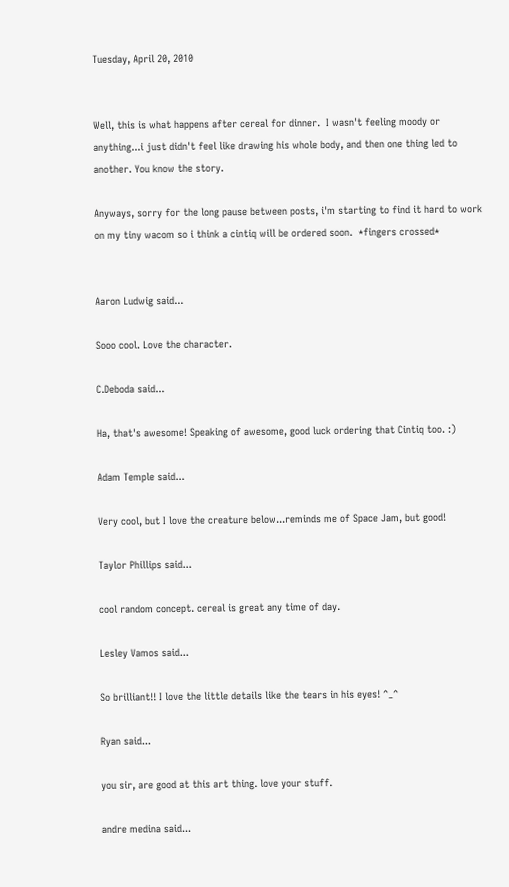Tuesday, April 20, 2010


Well, this is what happens after cereal for dinner.  I wasn't feeling moody or anything...i just didn't feel like drawing his whole body, and then one thing led to another. You know the story.

Anyways, sorry for the long pause between posts, i'm starting to find it hard to work on my tiny wacom so i think a cintiq will be ordered soon.  *fingers crossed*


Aaron Ludwig said...

Sooo cool. Love the character.

C.Deboda said...

Ha, that's awesome! Speaking of awesome, good luck ordering that Cintiq too. :)

Adam Temple said...

Very cool, but I love the creature below...reminds me of Space Jam, but good!

Taylor Phillips said...

cool random concept. cereal is great any time of day.

Lesley Vamos said...

So brilliant!! I love the little details like the tears in his eyes! ^_^

Ryan said...

you sir, are good at this art thing. love your stuff.

andre medina said...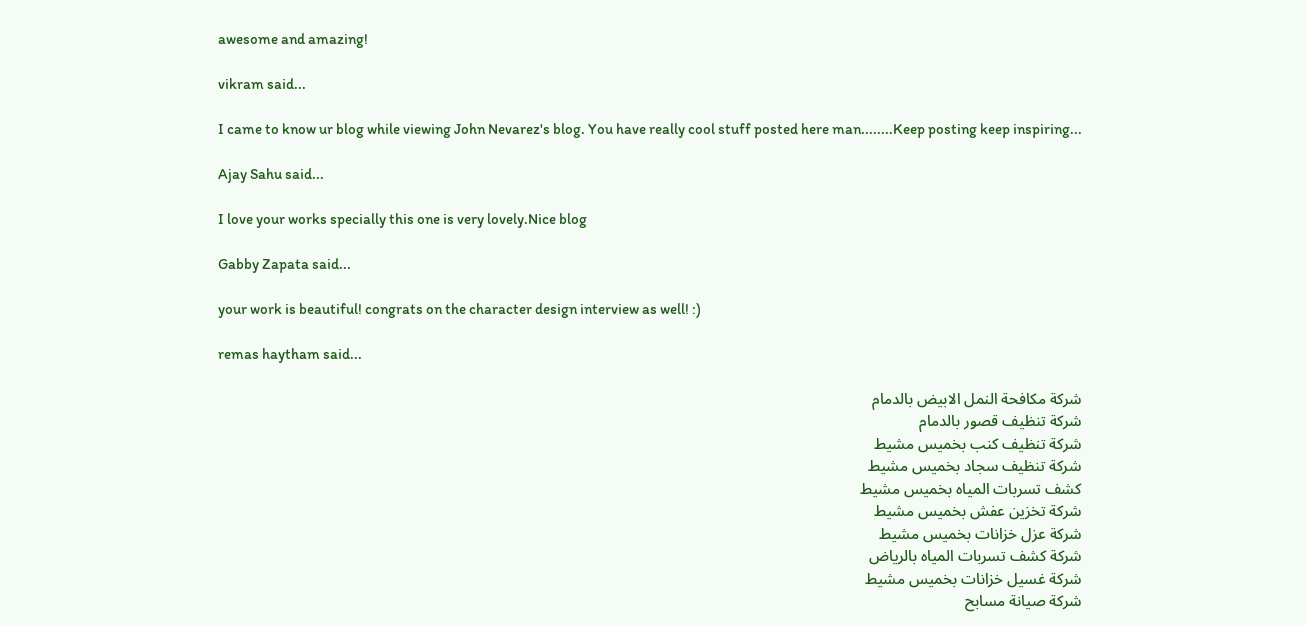awesome and amazing!

vikram said...

I came to know ur blog while viewing John Nevarez's blog. You have really cool stuff posted here man........Keep posting keep inspiring...

Ajay Sahu said...

I love your works specially this one is very lovely.Nice blog

Gabby Zapata said...

your work is beautiful! congrats on the character design interview as well! :)

remas haytham said...

شركة مكافحة النمل الابيض بالدمام
شركة تنظيف قصور بالدمام
شركة تنظيف كنب بخميس مشيط
شركة تنظيف سجاد بخميس مشيط
كشف تسربات المياه بخميس مشيط
شركة تخزين عفش بخميس مشيط
شركة عزل خزانات بخميس مشيط
شركة كشف تسربات المياه بالرياض
شركة غسيل خزانات بخميس مشيط
شركة صيانة مسابح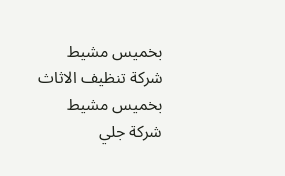بخميس مشيط
شركة تنظيف الاثاث بخميس مشيط
شركة جلي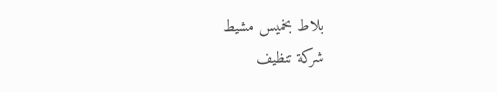بلاط بخميس مشيط
شركة تنظيف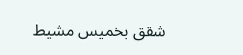شقق بخميس مشيط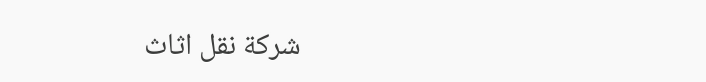شركة نقل اثاث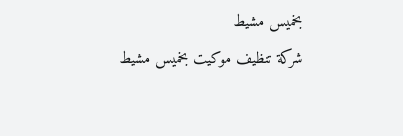بخميس مشيط
شركة تنظيف موكيت بخميس مشيط